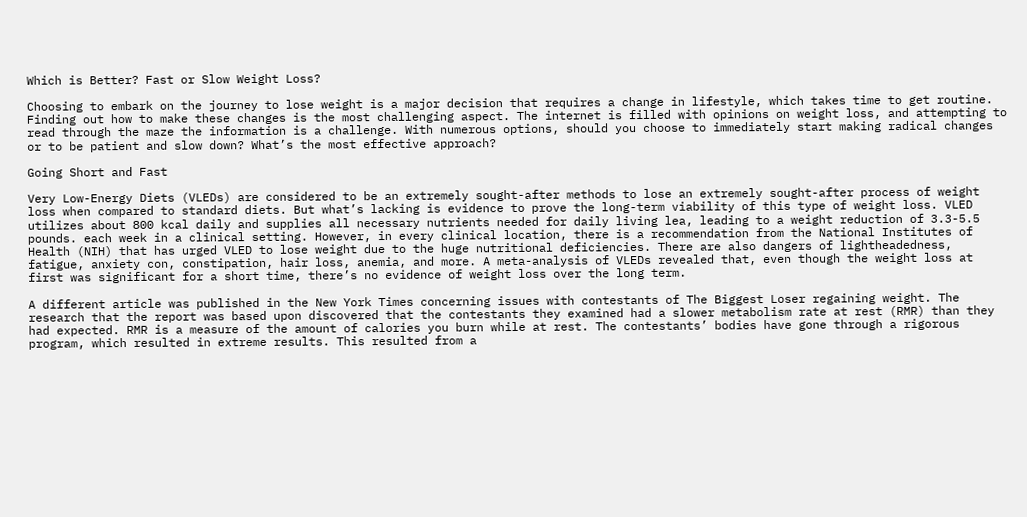Which is Better? Fast or Slow Weight Loss?

Choosing to embark on the journey to lose weight is a major decision that requires a change in lifestyle, which takes time to get routine. Finding out how to make these changes is the most challenging aspect. The internet is filled with opinions on weight loss, and attempting to read through the maze the information is a challenge. With numerous options, should you choose to immediately start making radical changes or to be patient and slow down? What’s the most effective approach?

Going Short and Fast

Very Low-Energy Diets (VLEDs) are considered to be an extremely sought-after methods to lose an extremely sought-after process of weight loss when compared to standard diets. But what’s lacking is evidence to prove the long-term viability of this type of weight loss. VLED utilizes about 800 kcal daily and supplies all necessary nutrients needed for daily living lea, leading to a weight reduction of 3.3-5.5 pounds. each week in a clinical setting. However, in every clinical location, there is a recommendation from the National Institutes of Health (NIH) that has urged VLED to lose weight due to the huge nutritional deficiencies. There are also dangers of lightheadedness, fatigue, anxiety con, constipation, hair loss, anemia, and more. A meta-analysis of VLEDs revealed that, even though the weight loss at first was significant for a short time, there’s no evidence of weight loss over the long term.

A different article was published in the New York Times concerning issues with contestants of The Biggest Loser regaining weight. The research that the report was based upon discovered that the contestants they examined had a slower metabolism rate at rest (RMR) than they had expected. RMR is a measure of the amount of calories you burn while at rest. The contestants’ bodies have gone through a rigorous program, which resulted in extreme results. This resulted from a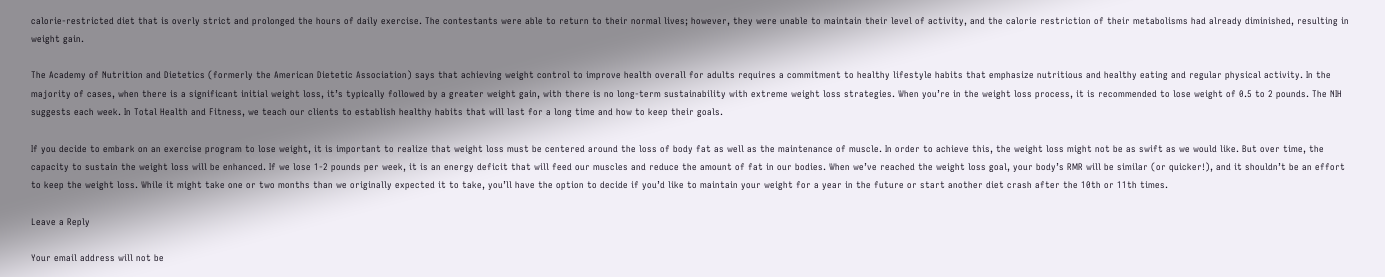calorie-restricted diet that is overly strict and prolonged the hours of daily exercise. The contestants were able to return to their normal lives; however, they were unable to maintain their level of activity, and the calorie restriction of their metabolisms had already diminished, resulting in weight gain.

The Academy of Nutrition and Dietetics (formerly the American Dietetic Association) says that achieving weight control to improve health overall for adults requires a commitment to healthy lifestyle habits that emphasize nutritious and healthy eating and regular physical activity. In the majority of cases, when there is a significant initial weight loss, it’s typically followed by a greater weight gain, with there is no long-term sustainability with extreme weight loss strategies. When you’re in the weight loss process, it is recommended to lose weight of 0.5 to 2 pounds. The NIH suggests each week. In Total Health and Fitness, we teach our clients to establish healthy habits that will last for a long time and how to keep their goals.

If you decide to embark on an exercise program to lose weight, it is important to realize that weight loss must be centered around the loss of body fat as well as the maintenance of muscle. In order to achieve this, the weight loss might not be as swift as we would like. But over time, the capacity to sustain the weight loss will be enhanced. If we lose 1-2 pounds per week, it is an energy deficit that will feed our muscles and reduce the amount of fat in our bodies. When we’ve reached the weight loss goal, your body’s RMR will be similar (or quicker!), and it shouldn’t be an effort to keep the weight loss. While it might take one or two months than we originally expected it to take, you’ll have the option to decide if you’d like to maintain your weight for a year in the future or start another diet crash after the 10th or 11th times.

Leave a Reply

Your email address will not be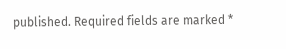published. Required fields are marked *